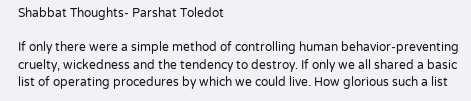Shabbat Thoughts- Parshat Toledot

If only there were a simple method of controlling human behavior-preventing cruelty, wickedness and the tendency to destroy. If only we all shared a basic list of operating procedures by which we could live. How glorious such a list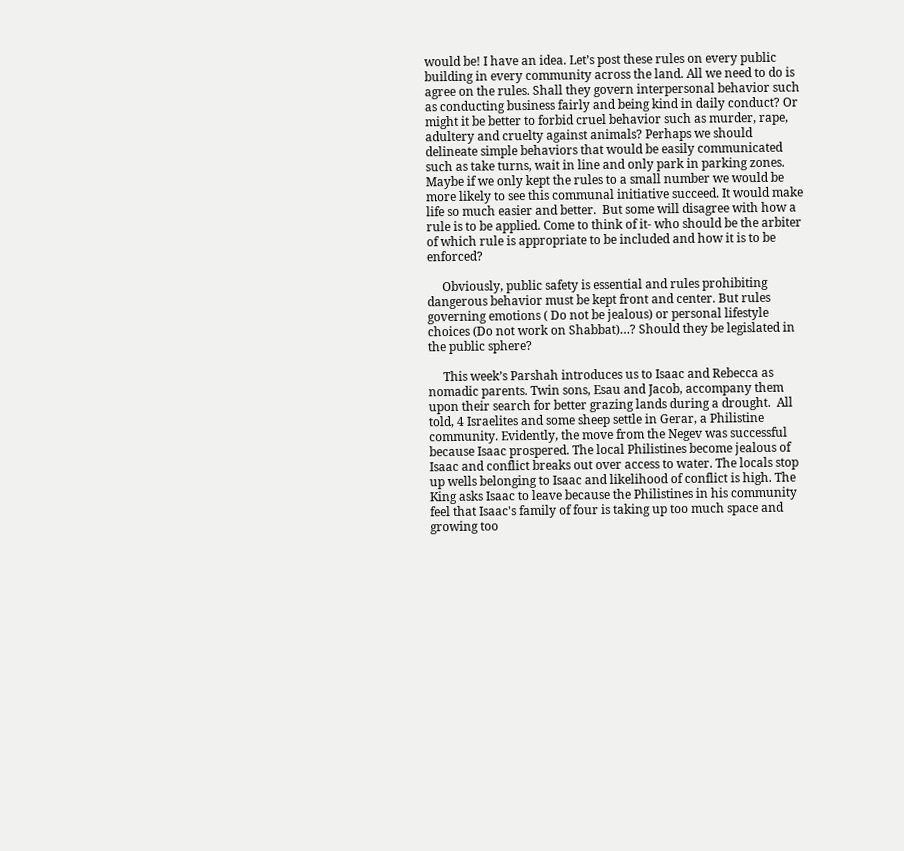would be! I have an idea. Let’s post these rules on every public building in every community across the land. All we need to do is agree on the rules. Shall they govern interpersonal behavior such as conducting business fairly and being kind in daily conduct? Or might it be better to forbid cruel behavior such as murder, rape, adultery and cruelty against animals? Perhaps we should delineate simple behaviors that would be easily communicated such as take turns, wait in line and only park in parking zones.  Maybe if we only kept the rules to a small number we would be more likely to see this communal initiative succeed. It would make life so much easier and better.  But some will disagree with how a rule is to be applied. Come to think of it- who should be the arbiter of which rule is appropriate to be included and how it is to be enforced?

     Obviously, public safety is essential and rules prohibiting dangerous behavior must be kept front and center. But rules governing emotions ( Do not be jealous) or personal lifestyle choices (Do not work on Shabbat)…? Should they be legislated in the public sphere?

     This week’s Parshah introduces us to Isaac and Rebecca as nomadic parents. Twin sons, Esau and Jacob, accompany them upon their search for better grazing lands during a drought.  All told, 4 Israelites and some sheep settle in Gerar, a Philistine community. Evidently, the move from the Negev was successful because Isaac prospered. The local Philistines become jealous of Isaac and conflict breaks out over access to water. The locals stop up wells belonging to Isaac and likelihood of conflict is high. The King asks Isaac to leave because the Philistines in his community feel that Isaac's family of four is taking up too much space and growing too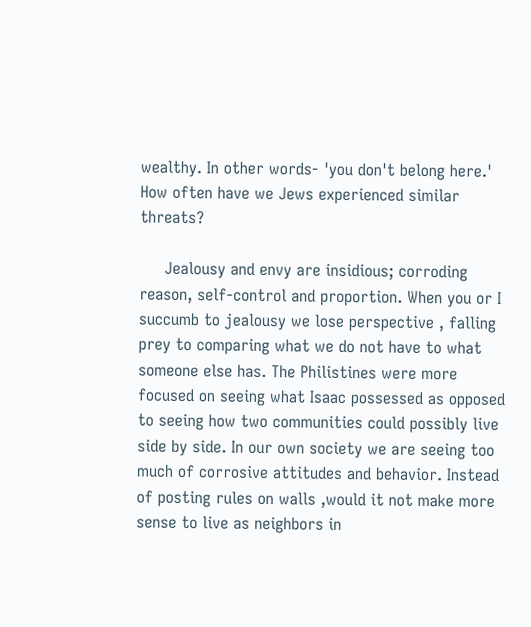wealthy. In other words- 'you don't belong here.'  How often have we Jews experienced similar threats?

     Jealousy and envy are insidious; corroding reason, self-control and proportion. When you or I succumb to jealousy we lose perspective , falling prey to comparing what we do not have to what someone else has. The Philistines were more focused on seeing what Isaac possessed as opposed to seeing how two communities could possibly live side by side. In our own society we are seeing too much of corrosive attitudes and behavior. Instead of posting rules on walls ,would it not make more sense to live as neighbors in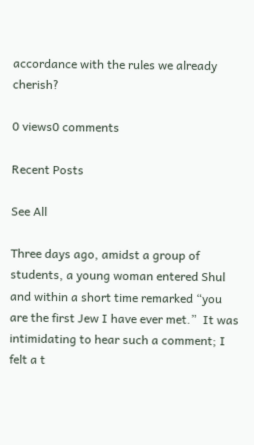accordance with the rules we already cherish?

0 views0 comments

Recent Posts

See All

Three days ago, amidst a group of students, a young woman entered Shul and within a short time remarked “you are the first Jew I have ever met.”  It was intimidating to hear such a comment; I felt a t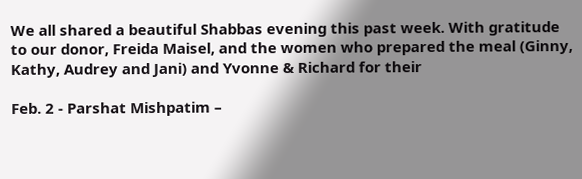We all shared a beautiful Shabbas evening this past week. With gratitude to our donor, Freida Maisel, and the women who prepared the meal (Ginny, Kathy, Audrey and Jani) and Yvonne & Richard for their

Feb. 2 - Parshat Mishpatim –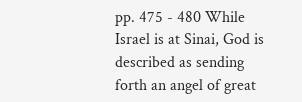pp. 475 - 480 While Israel is at Sinai, God is described as sending forth an angel of great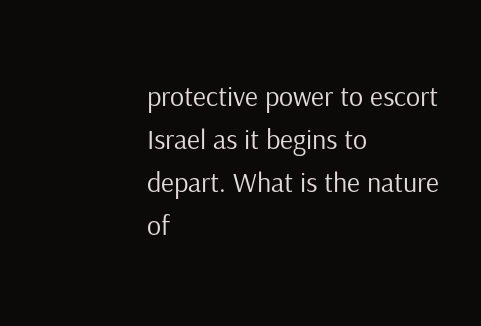protective power to escort Israel as it begins to depart. What is the nature of